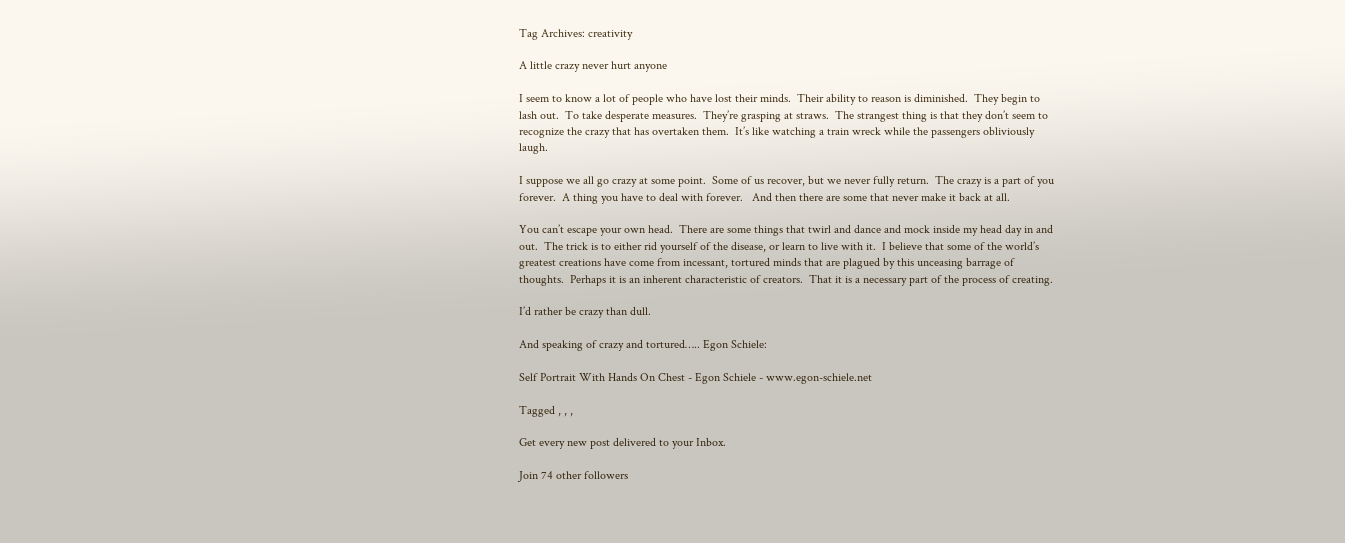Tag Archives: creativity

A little crazy never hurt anyone

I seem to know a lot of people who have lost their minds.  Their ability to reason is diminished.  They begin to lash out.  To take desperate measures.  They’re grasping at straws.  The strangest thing is that they don’t seem to recognize the crazy that has overtaken them.  It’s like watching a train wreck while the passengers obliviously laugh.

I suppose we all go crazy at some point.  Some of us recover, but we never fully return.  The crazy is a part of you forever.  A thing you have to deal with forever.   And then there are some that never make it back at all.

You can’t escape your own head.  There are some things that twirl and dance and mock inside my head day in and out.  The trick is to either rid yourself of the disease, or learn to live with it.  I believe that some of the world’s greatest creations have come from incessant, tortured minds that are plagued by this unceasing barrage of thoughts.  Perhaps it is an inherent characteristic of creators.  That it is a necessary part of the process of creating.

I’d rather be crazy than dull.

And speaking of crazy and tortured….. Egon Schiele:

Self Portrait With Hands On Chest - Egon Schiele - www.egon-schiele.net

Tagged , , ,

Get every new post delivered to your Inbox.

Join 74 other followers